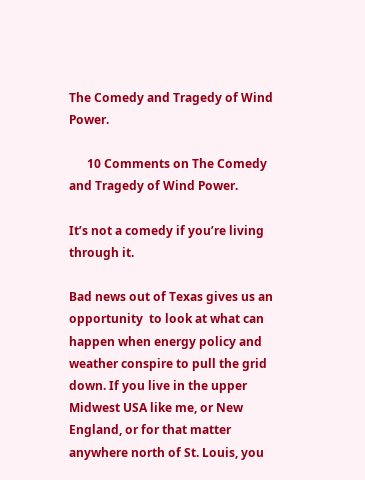The Comedy and Tragedy of Wind Power.

      10 Comments on The Comedy and Tragedy of Wind Power.

It’s not a comedy if you’re living through it.

Bad news out of Texas gives us an opportunity  to look at what can happen when energy policy and weather conspire to pull the grid down. If you live in the upper Midwest USA like me, or New England, or for that matter anywhere north of St. Louis, you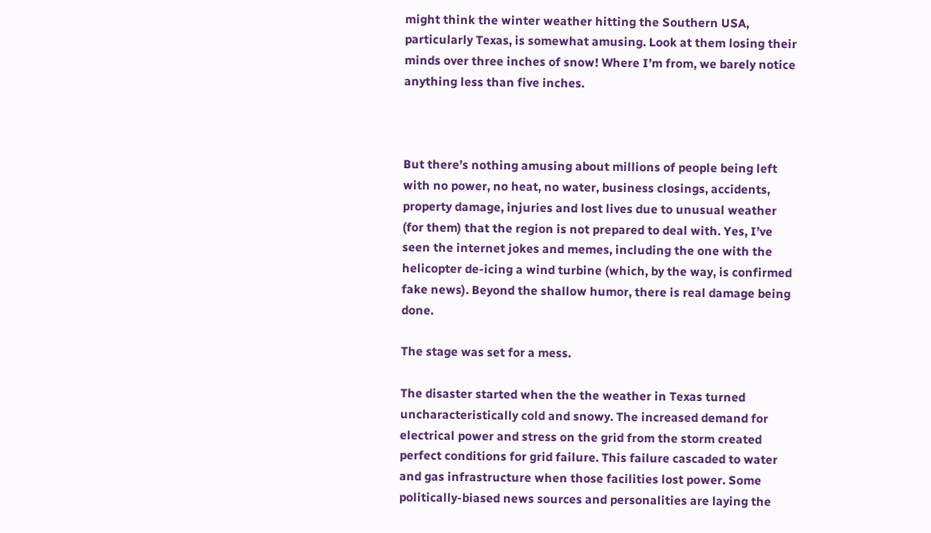might think the winter weather hitting the Southern USA, particularly Texas, is somewhat amusing. Look at them losing their minds over three inches of snow! Where I’m from, we barely notice anything less than five inches.



But there’s nothing amusing about millions of people being left with no power, no heat, no water, business closings, accidents, property damage, injuries and lost lives due to unusual weather (for them) that the region is not prepared to deal with. Yes, I’ve seen the internet jokes and memes, including the one with the helicopter de-icing a wind turbine (which, by the way, is confirmed fake news). Beyond the shallow humor, there is real damage being done.

The stage was set for a mess.

The disaster started when the the weather in Texas turned uncharacteristically cold and snowy. The increased demand for electrical power and stress on the grid from the storm created perfect conditions for grid failure. This failure cascaded to water and gas infrastructure when those facilities lost power. Some politically-biased news sources and personalities are laying the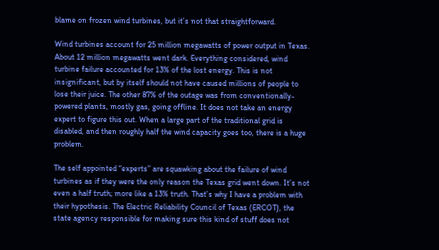blame on frozen wind turbines, but it’s not that straightforward.

Wind turbines account for 25 million megawatts of power output in Texas. About 12 million megawatts went dark. Everything considered, wind turbine failure accounted for 13% of the lost energy. This is not insignificant, but by itself should not have caused millions of people to lose their juice. The other 87% of the outage was from conventionally-powered plants, mostly gas, going offline. It does not take an energy expert to figure this out. When a large part of the traditional grid is disabled, and then roughly half the wind capacity goes too, there is a huge problem.

The self appointed “experts” are squawking about the failure of wind turbines as if they were the only reason the Texas grid went down. It’s not even a half truth; more like a 13% truth. That’s why I have a problem with their hypothesis. The Electric Reliability Council of Texas (ERCOT), the state agency responsible for making sure this kind of stuff does not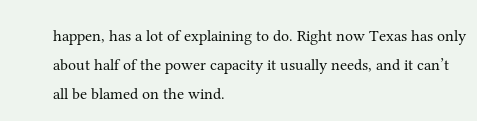happen, has a lot of explaining to do. Right now Texas has only about half of the power capacity it usually needs, and it can’t all be blamed on the wind.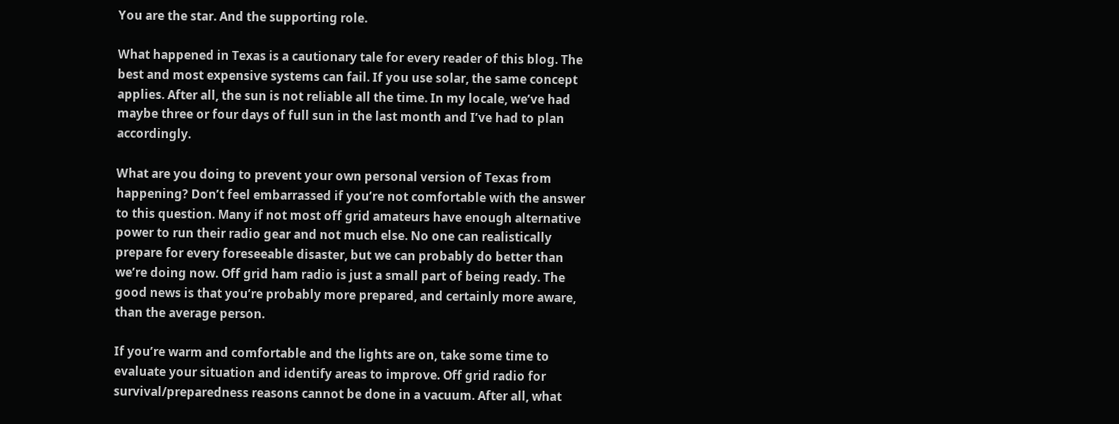You are the star. And the supporting role.

What happened in Texas is a cautionary tale for every reader of this blog. The best and most expensive systems can fail. If you use solar, the same concept applies. After all, the sun is not reliable all the time. In my locale, we’ve had maybe three or four days of full sun in the last month and I’ve had to plan accordingly.

What are you doing to prevent your own personal version of Texas from happening? Don’t feel embarrassed if you’re not comfortable with the answer to this question. Many if not most off grid amateurs have enough alternative power to run their radio gear and not much else. No one can realistically prepare for every foreseeable disaster, but we can probably do better than we’re doing now. Off grid ham radio is just a small part of being ready. The good news is that you’re probably more prepared, and certainly more aware, than the average person.

If you’re warm and comfortable and the lights are on, take some time to evaluate your situation and identify areas to improve. Off grid radio for survival/preparedness reasons cannot be done in a vacuum. After all, what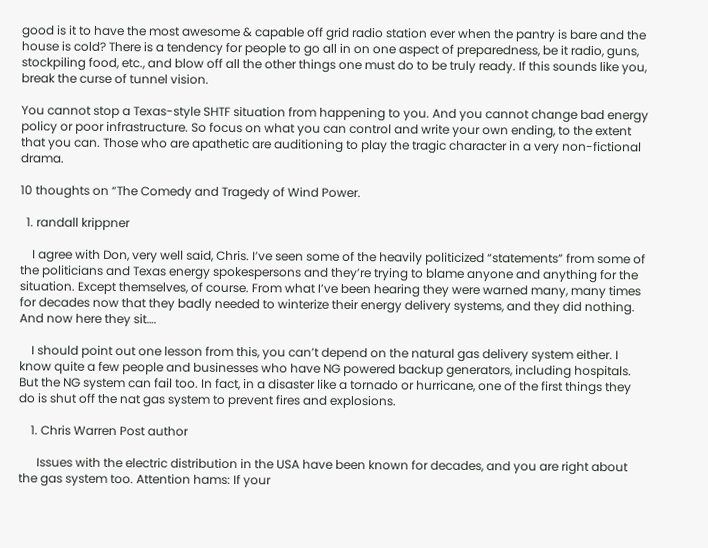good is it to have the most awesome & capable off grid radio station ever when the pantry is bare and the house is cold? There is a tendency for people to go all in on one aspect of preparedness, be it radio, guns, stockpiling food, etc., and blow off all the other things one must do to be truly ready. If this sounds like you, break the curse of tunnel vision.

You cannot stop a Texas-style SHTF situation from happening to you. And you cannot change bad energy policy or poor infrastructure. So focus on what you can control and write your own ending, to the extent that you can. Those who are apathetic are auditioning to play the tragic character in a very non-fictional drama.

10 thoughts on “The Comedy and Tragedy of Wind Power.

  1. randall krippner

    I agree with Don, very well said, Chris. I’ve seen some of the heavily politicized “statements” from some of the politicians and Texas energy spokespersons and they’re trying to blame anyone and anything for the situation. Except themselves, of course. From what I’ve been hearing they were warned many, many times for decades now that they badly needed to winterize their energy delivery systems, and they did nothing. And now here they sit….

    I should point out one lesson from this, you can’t depend on the natural gas delivery system either. I know quite a few people and businesses who have NG powered backup generators, including hospitals. But the NG system can fail too. In fact, in a disaster like a tornado or hurricane, one of the first things they do is shut off the nat gas system to prevent fires and explosions.

    1. Chris Warren Post author

      Issues with the electric distribution in the USA have been known for decades, and you are right about the gas system too. Attention hams: If your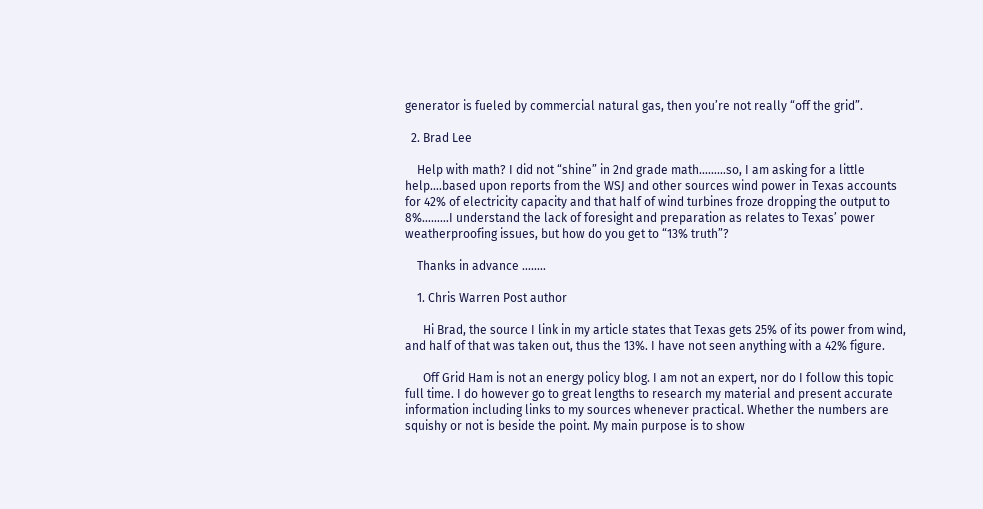generator is fueled by commercial natural gas, then you’re not really “off the grid”.

  2. Brad Lee

    Help with math? I did not “shine” in 2nd grade math………so, I am asking for a little help….based upon reports from the WSJ and other sources wind power in Texas accounts for 42% of electricity capacity and that half of wind turbines froze dropping the output to 8%………I understand the lack of foresight and preparation as relates to Texas’ power weatherproofing issues, but how do you get to “13% truth”?

    Thanks in advance ……..

    1. Chris Warren Post author

      Hi Brad, the source I link in my article states that Texas gets 25% of its power from wind, and half of that was taken out, thus the 13%. I have not seen anything with a 42% figure.

      Off Grid Ham is not an energy policy blog. I am not an expert, nor do I follow this topic full time. I do however go to great lengths to research my material and present accurate information including links to my sources whenever practical. Whether the numbers are squishy or not is beside the point. My main purpose is to show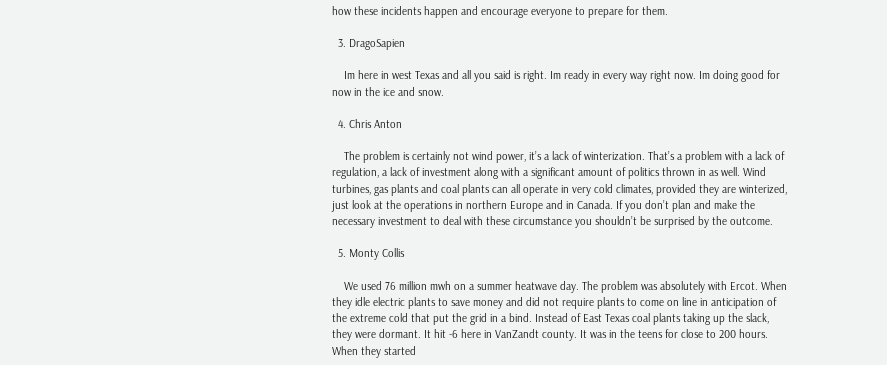how these incidents happen and encourage everyone to prepare for them.

  3. DragoSapien

    Im here in west Texas and all you said is right. Im ready in every way right now. Im doing good for now in the ice and snow.

  4. Chris Anton

    The problem is certainly not wind power, it’s a lack of winterization. That’s a problem with a lack of regulation, a lack of investment along with a significant amount of politics thrown in as well. Wind turbines, gas plants and coal plants can all operate in very cold climates, provided they are winterized, just look at the operations in northern Europe and in Canada. If you don’t plan and make the necessary investment to deal with these circumstance you shouldn’t be surprised by the outcome.

  5. Monty Collis

    We used 76 million mwh on a summer heatwave day. The problem was absolutely with Ercot. When they idle electric plants to save money and did not require plants to come on line in anticipation of the extreme cold that put the grid in a bind. Instead of East Texas coal plants taking up the slack, they were dormant. It hit -6 here in VanZandt county. It was in the teens for close to 200 hours. When they started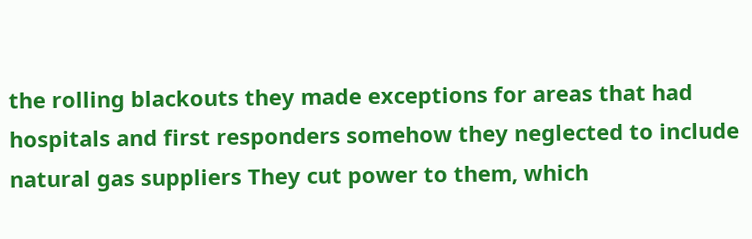the rolling blackouts they made exceptions for areas that had hospitals and first responders somehow they neglected to include natural gas suppliers They cut power to them, which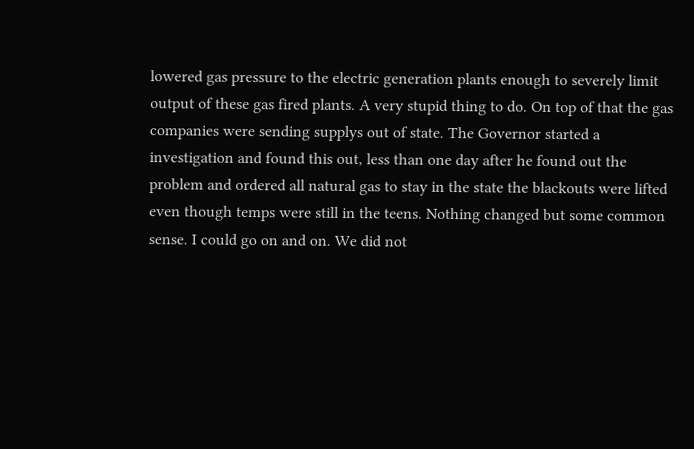lowered gas pressure to the electric generation plants enough to severely limit output of these gas fired plants. A very stupid thing to do. On top of that the gas companies were sending supplys out of state. The Governor started a investigation and found this out, less than one day after he found out the problem and ordered all natural gas to stay in the state the blackouts were lifted even though temps were still in the teens. Nothing changed but some common sense. I could go on and on. We did not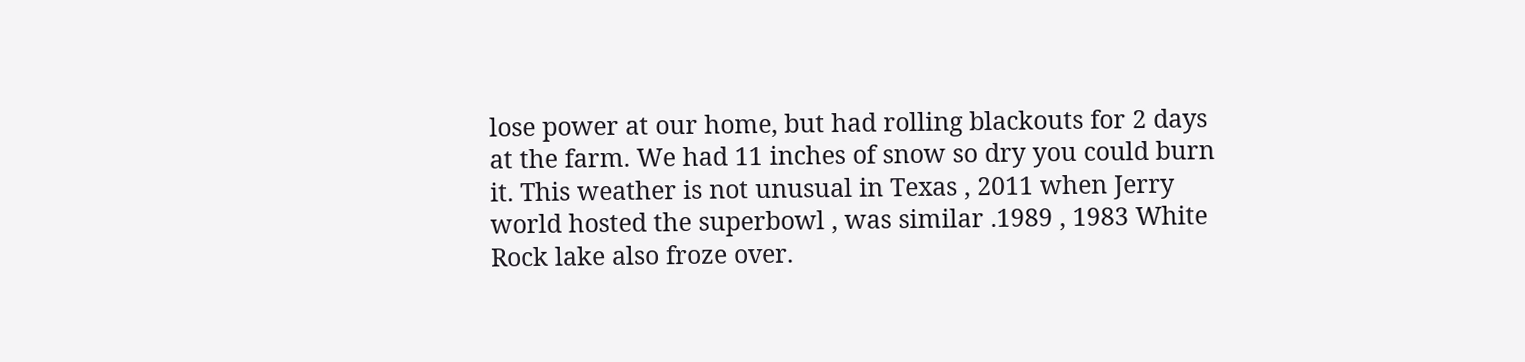lose power at our home, but had rolling blackouts for 2 days at the farm. We had 11 inches of snow so dry you could burn it. This weather is not unusual in Texas , 2011 when Jerry world hosted the superbowl , was similar .1989 , 1983 White Rock lake also froze over.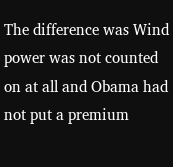The difference was Wind power was not counted on at all and Obama had not put a premium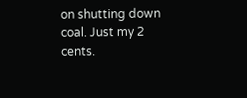on shutting down coal. Just my 2 cents.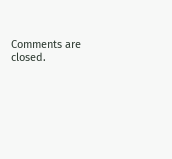Comments are closed.